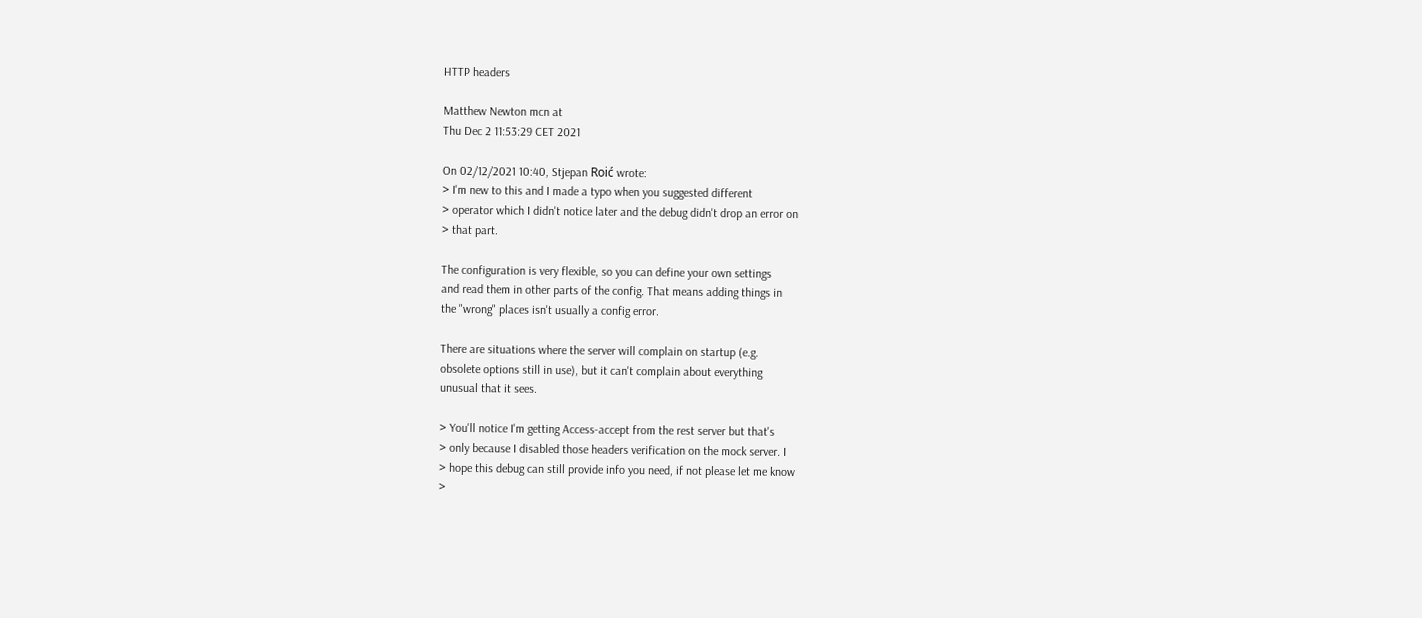HTTP headers

Matthew Newton mcn at
Thu Dec 2 11:53:29 CET 2021

On 02/12/2021 10:40, Stjepan Roić wrote:
> I'm new to this and I made a typo when you suggested different
> operator which I didn't notice later and the debug didn't drop an error on
> that part.

The configuration is very flexible, so you can define your own settings
and read them in other parts of the config. That means adding things in
the "wrong" places isn't usually a config error.

There are situations where the server will complain on startup (e.g.
obsolete options still in use), but it can't complain about everything
unusual that it sees.

> You'll notice I'm getting Access-accept from the rest server but that's
> only because I disabled those headers verification on the mock server. I
> hope this debug can still provide info you need, if not please let me know
>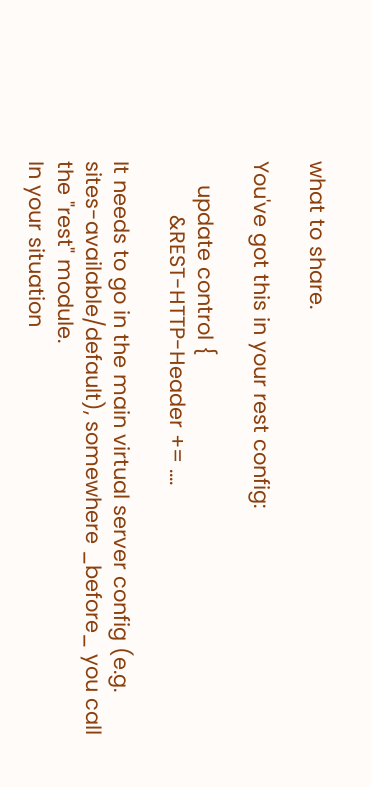what to share.

You've got this in your rest config:

    update control {
         &REST-HTTP-Header += ....

It needs to go in the main virtual server config (e.g.
sites-available/default), somewhere _before_ you call the "rest" module.
In your situation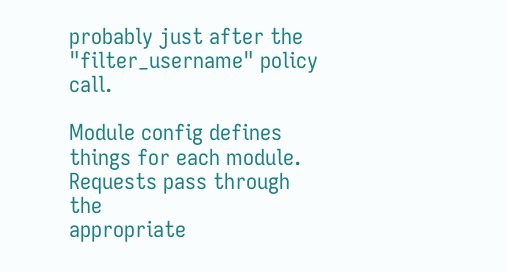probably just after the "filter_username" policy call.

Module config defines things for each module. Requests pass through the
appropriate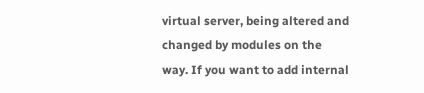virtual server, being altered and changed by modules on the
way. If you want to add internal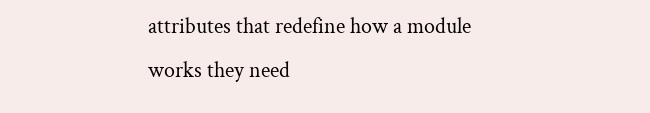attributes that redefine how a module
works they need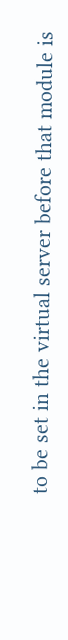to be set in the virtual server before that module is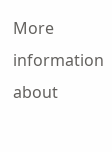More information about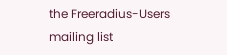the Freeradius-Users mailing list